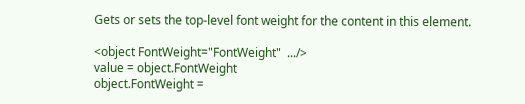Gets or sets the top-level font weight for the content in this element.

<object FontWeight="FontWeight"  .../>
value = object.FontWeight
object.FontWeight =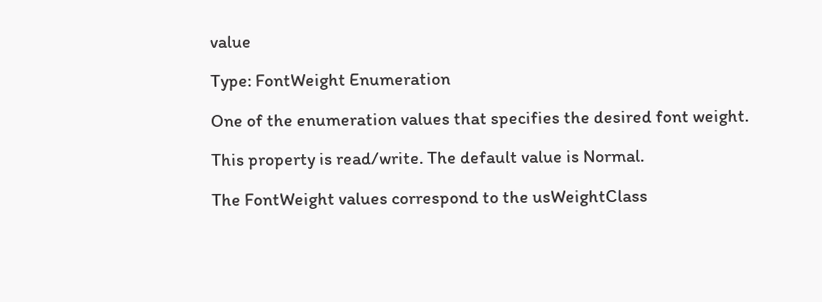value

Type: FontWeight Enumeration

One of the enumeration values that specifies the desired font weight.

This property is read/write. The default value is Normal.

The FontWeight values correspond to the usWeightClass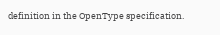definition in the OpenType specification.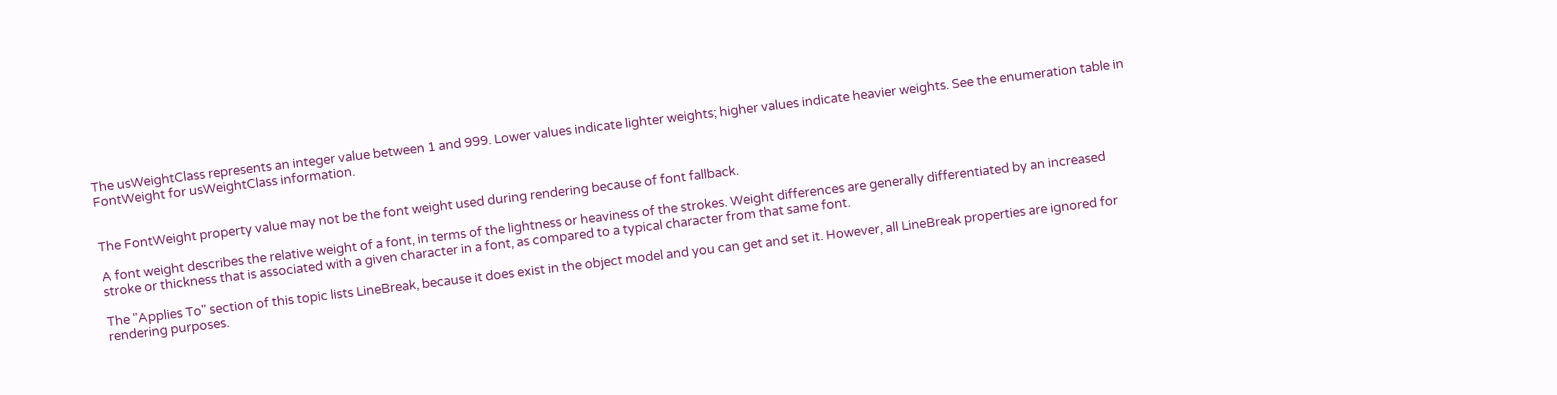The usWeightClass represents an integer value between 1 and 999. Lower values indicate lighter weights; higher values indicate heavier weights. See the enumeration table in FontWeight for usWeightClass information.


The FontWeight property value may not be the font weight used during rendering because of font fallback.

A font weight describes the relative weight of a font, in terms of the lightness or heaviness of the strokes. Weight differences are generally differentiated by an increased stroke or thickness that is associated with a given character in a font, as compared to a typical character from that same font.

The "Applies To" section of this topic lists LineBreak, because it does exist in the object model and you can get and set it. However, all LineBreak properties are ignored for rendering purposes.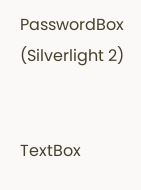PasswordBox (Silverlight 2)


TextBox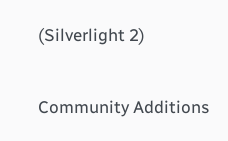(Silverlight 2)

Community Additions